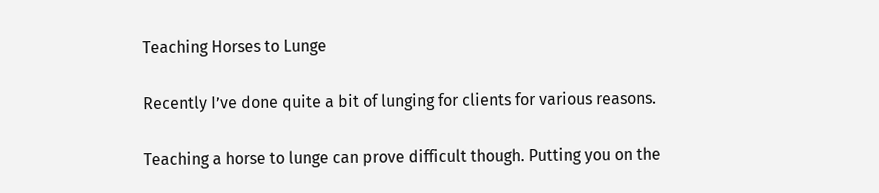Teaching Horses to Lunge

Recently I’ve done quite a bit of lunging for clients for various reasons.

Teaching a horse to lunge can prove difficult though. Putting you on the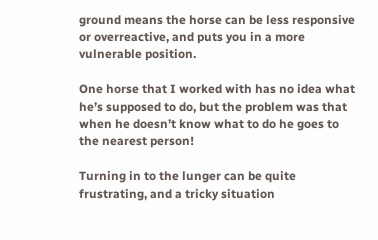ground means the horse can be less responsive or overreactive, and puts you in a more vulnerable position.

One horse that I worked with has no idea what he’s supposed to do, but the problem was that when he doesn’t know what to do he goes to the nearest person!

Turning in to the lunger can be quite frustrating, and a tricky situation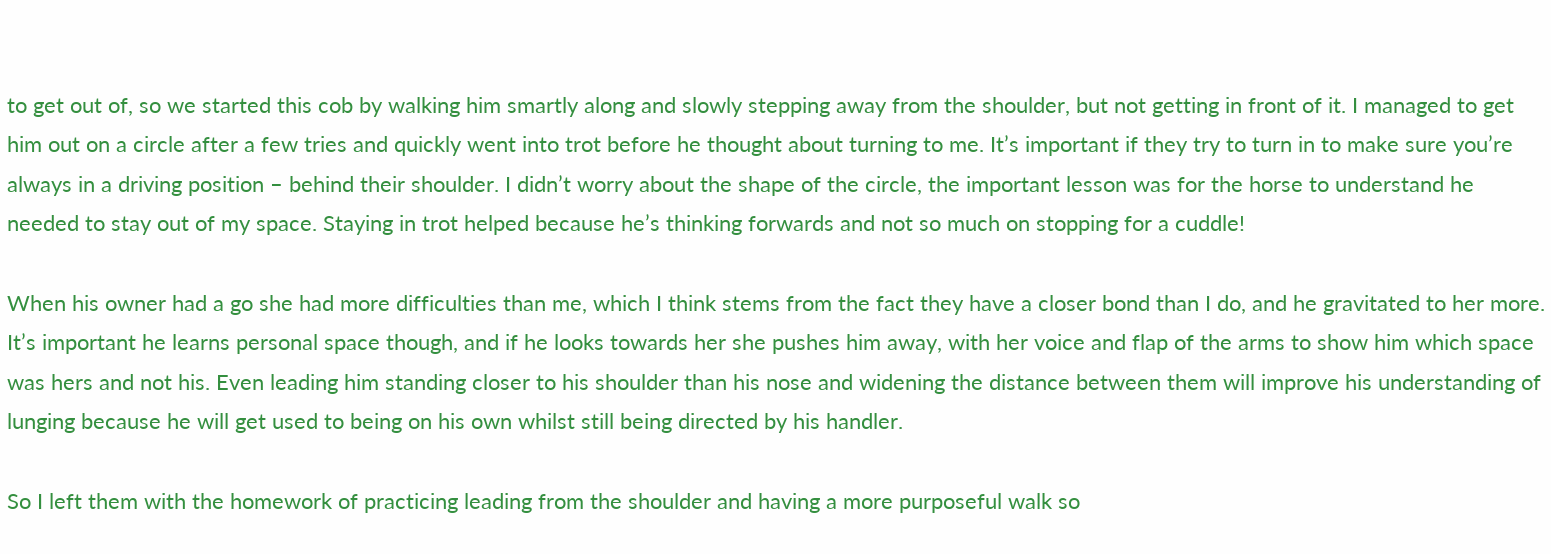to get out of, so we started this cob by walking him smartly along and slowly stepping away from the shoulder, but not getting in front of it. I managed to get him out on a circle after a few tries and quickly went into trot before he thought about turning to me. It’s important if they try to turn in to make sure you’re always in a driving position – behind their shoulder. I didn’t worry about the shape of the circle, the important lesson was for the horse to understand he needed to stay out of my space. Staying in trot helped because he’s thinking forwards and not so much on stopping for a cuddle!

When his owner had a go she had more difficulties than me, which I think stems from the fact they have a closer bond than I do, and he gravitated to her more. It’s important he learns personal space though, and if he looks towards her she pushes him away, with her voice and flap of the arms to show him which space was hers and not his. Even leading him standing closer to his shoulder than his nose and widening the distance between them will improve his understanding of lunging because he will get used to being on his own whilst still being directed by his handler.

So I left them with the homework of practicing leading from the shoulder and having a more purposeful walk so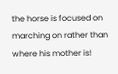the horse is focused on marching on rather than where his mother is!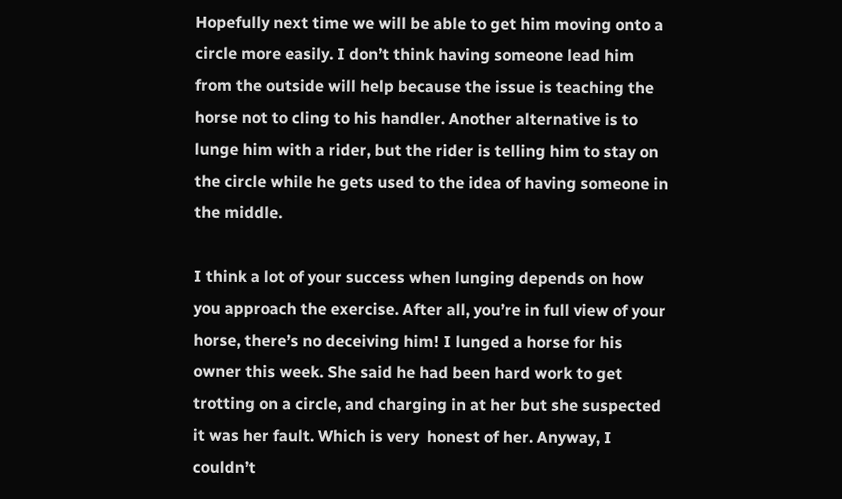Hopefully next time we will be able to get him moving onto a circle more easily. I don’t think having someone lead him from the outside will help because the issue is teaching the horse not to cling to his handler. Another alternative is to lunge him with a rider, but the rider is telling him to stay on the circle while he gets used to the idea of having someone in the middle.

I think a lot of your success when lunging depends on how you approach the exercise. After all, you’re in full view of your horse, there’s no deceiving him! I lunged a horse for his owner this week. She said he had been hard work to get trotting on a circle, and charging in at her but she suspected it was her fault. Which is very  honest of her. Anyway, I couldn’t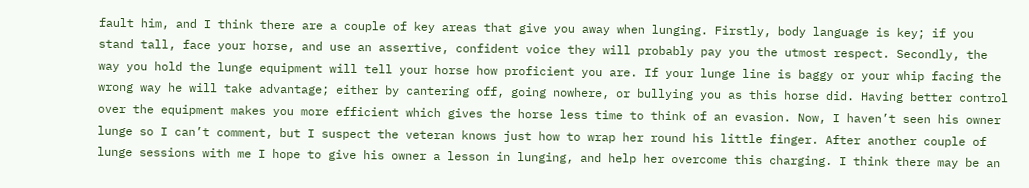fault him, and I think there are a couple of key areas that give you away when lunging. Firstly, body language is key; if you stand tall, face your horse, and use an assertive, confident voice they will probably pay you the utmost respect. Secondly, the way you hold the lunge equipment will tell your horse how proficient you are. If your lunge line is baggy or your whip facing the wrong way he will take advantage; either by cantering off, going nowhere, or bullying you as this horse did. Having better control over the equipment makes you more efficient which gives the horse less time to think of an evasion. Now, I haven’t seen his owner lunge so I can’t comment, but I suspect the veteran knows just how to wrap her round his little finger. After another couple of lunge sessions with me I hope to give his owner a lesson in lunging, and help her overcome this charging. I think there may be an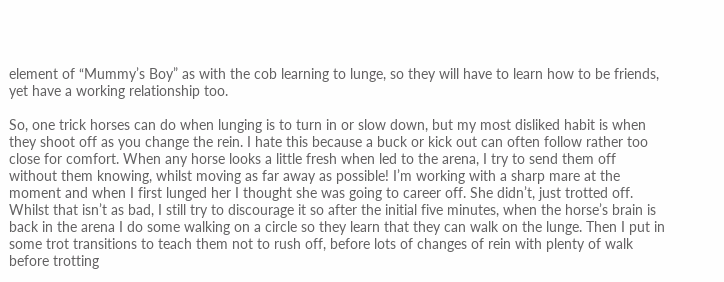element of “Mummy’s Boy” as with the cob learning to lunge, so they will have to learn how to be friends, yet have a working relationship too.

So, one trick horses can do when lunging is to turn in or slow down, but my most disliked habit is when they shoot off as you change the rein. I hate this because a buck or kick out can often follow rather too close for comfort. When any horse looks a little fresh when led to the arena, I try to send them off without them knowing, whilst moving as far away as possible! I’m working with a sharp mare at the moment and when I first lunged her I thought she was going to career off. She didn’t, just trotted off. Whilst that isn’t as bad, I still try to discourage it so after the initial five minutes, when the horse’s brain is back in the arena I do some walking on a circle so they learn that they can walk on the lunge. Then I put in some trot transitions to teach them not to rush off, before lots of changes of rein with plenty of walk before trotting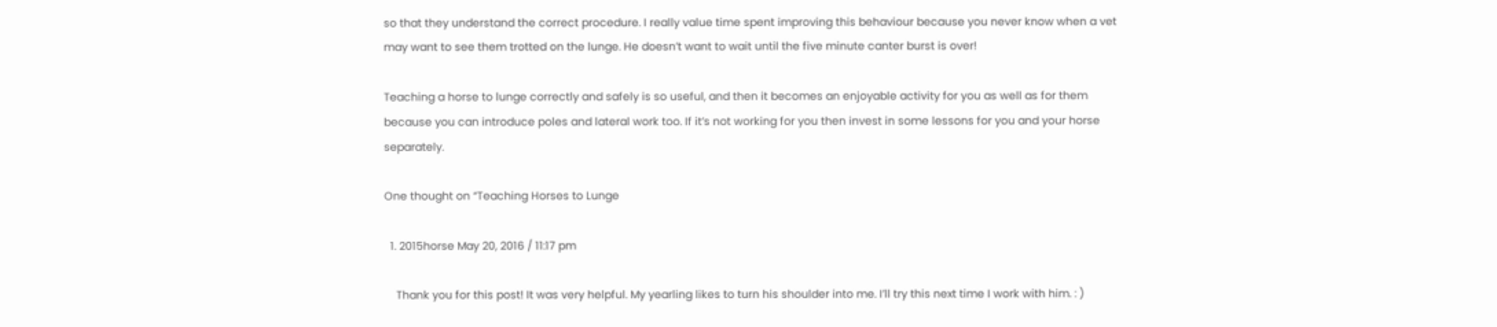so that they understand the correct procedure. I really value time spent improving this behaviour because you never know when a vet may want to see them trotted on the lunge. He doesn’t want to wait until the five minute canter burst is over!

Teaching a horse to lunge correctly and safely is so useful, and then it becomes an enjoyable activity for you as well as for them because you can introduce poles and lateral work too. If it’s not working for you then invest in some lessons for you and your horse separately.

One thought on “Teaching Horses to Lunge

  1. 2015horse May 20, 2016 / 11:17 pm

    Thank you for this post! It was very helpful. My yearling likes to turn his shoulder into me. I’ll try this next time I work with him. : )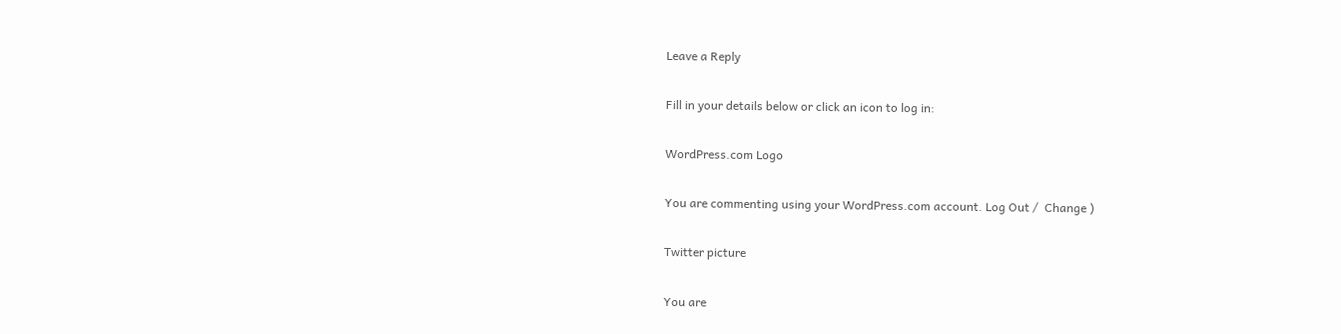Leave a Reply

Fill in your details below or click an icon to log in:

WordPress.com Logo

You are commenting using your WordPress.com account. Log Out /  Change )

Twitter picture

You are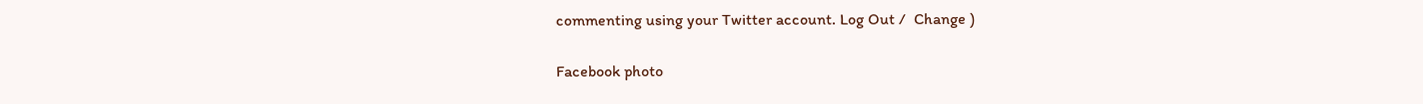commenting using your Twitter account. Log Out /  Change )

Facebook photo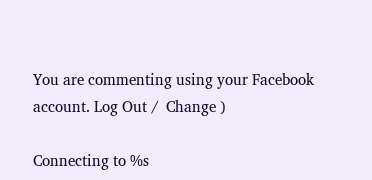You are commenting using your Facebook account. Log Out /  Change )

Connecting to %s